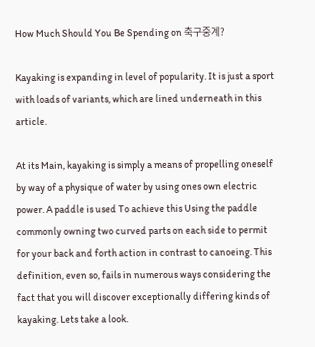How Much Should You Be Spending on 축구중계?

Kayaking is expanding in level of popularity. It is just a sport with loads of variants, which are lined underneath in this article.

At its Main, kayaking is simply a means of propelling oneself by way of a physique of water by using ones own electric power. A paddle is used To achieve this Using the paddle commonly owning two curved parts on each side to permit for your back and forth action in contrast to canoeing. This definition, even so, fails in numerous ways considering the fact that you will discover exceptionally differing kinds of kayaking. Lets take a look.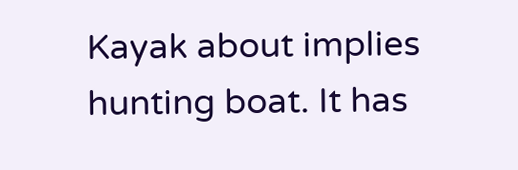Kayak about implies hunting boat. It has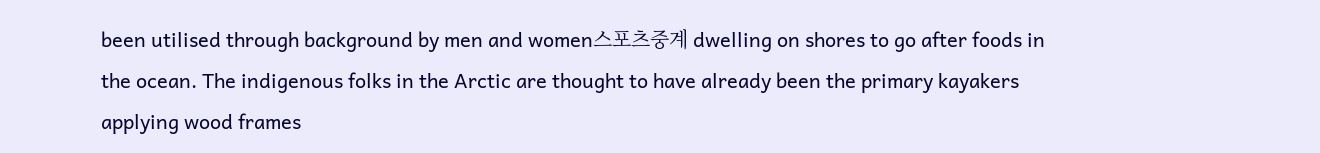been utilised through background by men and women스포츠중계 dwelling on shores to go after foods in the ocean. The indigenous folks in the Arctic are thought to have already been the primary kayakers applying wood frames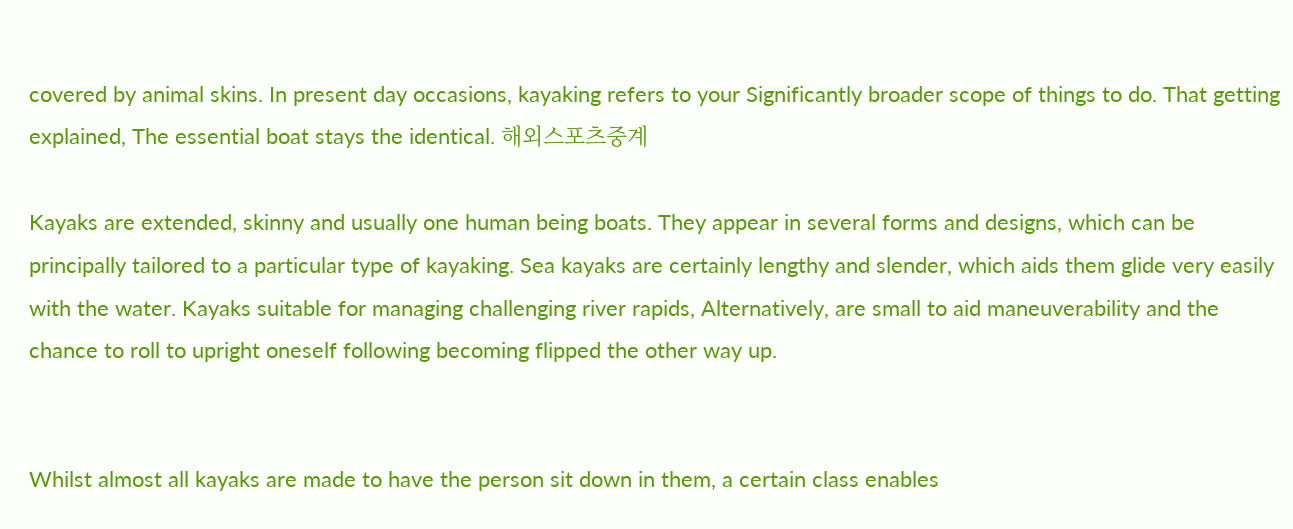covered by animal skins. In present day occasions, kayaking refers to your Significantly broader scope of things to do. That getting explained, The essential boat stays the identical. 해외스포츠중계

Kayaks are extended, skinny and usually one human being boats. They appear in several forms and designs, which can be principally tailored to a particular type of kayaking. Sea kayaks are certainly lengthy and slender, which aids them glide very easily with the water. Kayaks suitable for managing challenging river rapids, Alternatively, are small to aid maneuverability and the chance to roll to upright oneself following becoming flipped the other way up.


Whilst almost all kayaks are made to have the person sit down in them, a certain class enables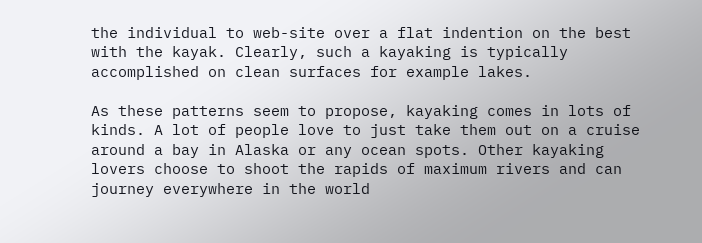the individual to web-site over a flat indention on the best with the kayak. Clearly, such a kayaking is typically accomplished on clean surfaces for example lakes.

As these patterns seem to propose, kayaking comes in lots of kinds. A lot of people love to just take them out on a cruise around a bay in Alaska or any ocean spots. Other kayaking lovers choose to shoot the rapids of maximum rivers and can journey everywhere in the world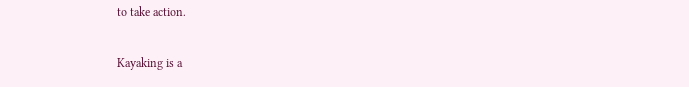to take action.

Kayaking is a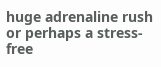huge adrenaline rush or perhaps a stress-free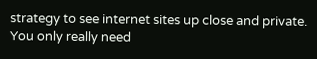strategy to see internet sites up close and private. You only really need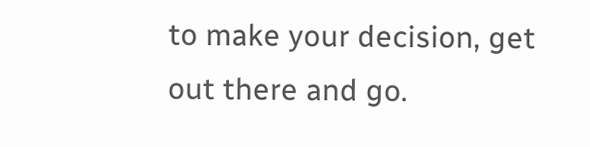to make your decision, get out there and go.